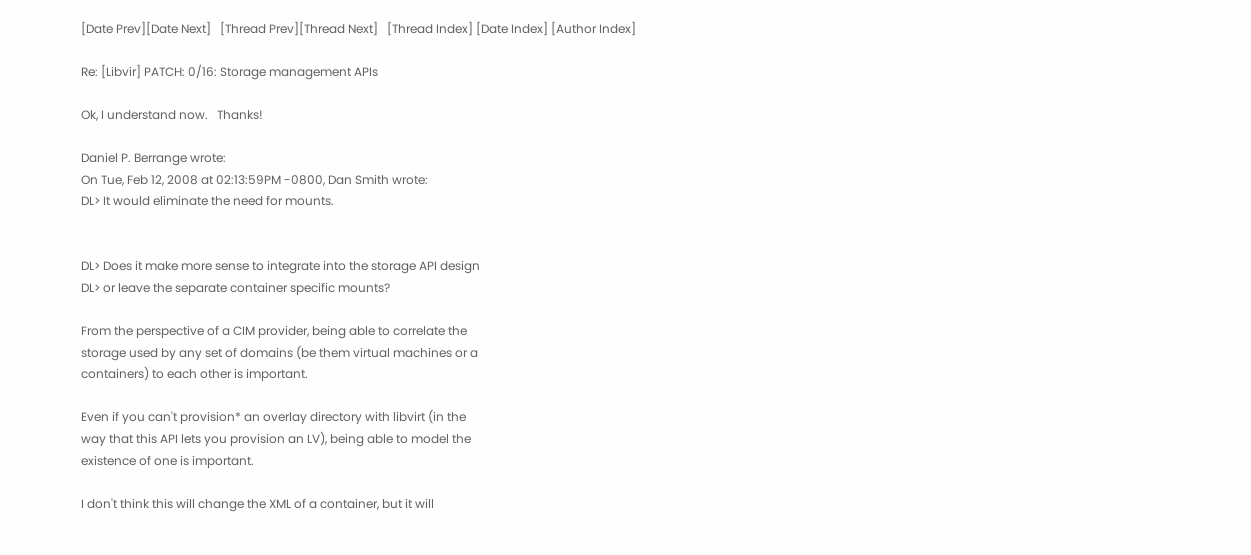[Date Prev][Date Next]   [Thread Prev][Thread Next]   [Thread Index] [Date Index] [Author Index]

Re: [Libvir] PATCH: 0/16: Storage management APIs

Ok, I understand now.   Thanks!

Daniel P. Berrange wrote:
On Tue, Feb 12, 2008 at 02:13:59PM -0800, Dan Smith wrote:
DL> It would eliminate the need for mounts.


DL> Does it make more sense to integrate into the storage API design
DL> or leave the separate container specific mounts?

From the perspective of a CIM provider, being able to correlate the
storage used by any set of domains (be them virtual machines or a
containers) to each other is important.

Even if you can't provision* an overlay directory with libvirt (in the
way that this API lets you provision an LV), being able to model the
existence of one is important.

I don't think this will change the XML of a container, but it will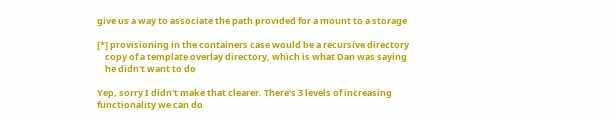give us a way to associate the path provided for a mount to a storage

[*] provisioning in the containers case would be a recursive directory
    copy of a template overlay directory, which is what Dan was saying
    he didn't want to do

Yep, sorry I didn't make that clearer. There's 3 levels of increasing
functionality we can do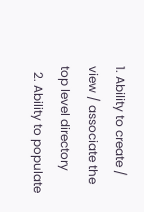1. Ability to create / view / associate the top level directory
  2. Ability to populate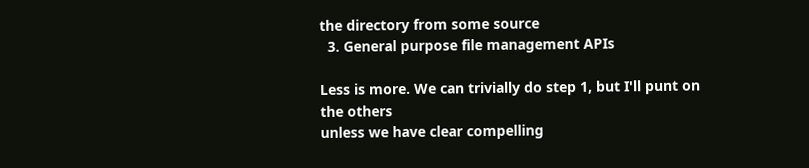the directory from some source
  3. General purpose file management APIs

Less is more. We can trivially do step 1, but I'll punt on the others
unless we have clear compelling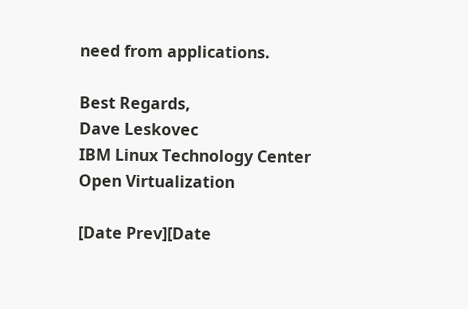need from applications.

Best Regards,
Dave Leskovec
IBM Linux Technology Center
Open Virtualization

[Date Prev][Date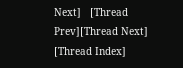Next]   [Thread Prev][Thread Next]   [Thread Index]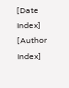[Date Index] [Author Index]